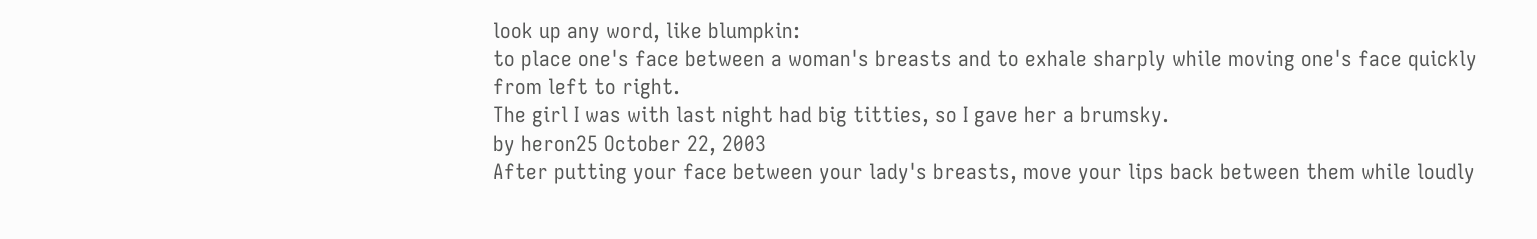look up any word, like blumpkin:
to place one's face between a woman's breasts and to exhale sharply while moving one's face quickly from left to right.
The girl I was with last night had big titties, so I gave her a brumsky.
by heron25 October 22, 2003
After putting your face between your lady's breasts, move your lips back between them while loudly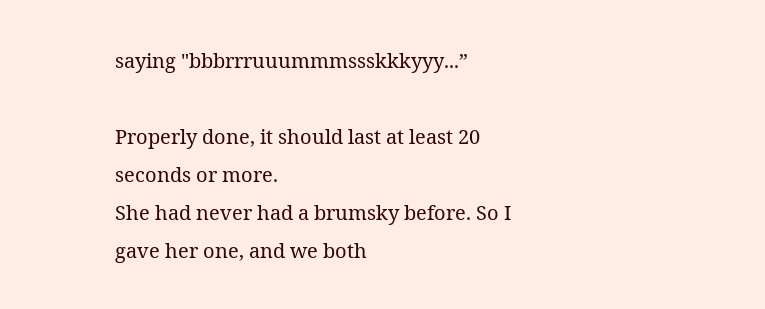saying "bbbrrruuummmssskkkyyy...”

Properly done, it should last at least 20 seconds or more.
She had never had a brumsky before. So I gave her one, and we both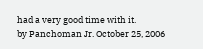had a very good time with it.
by Panchoman Jr. October 25, 2006